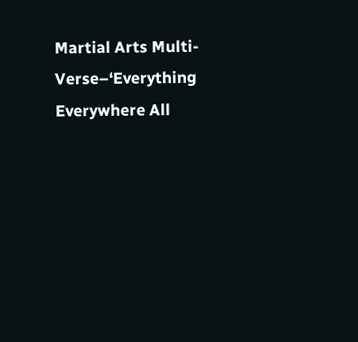Martial Arts Multi-Verse–‘Everything Everywhere All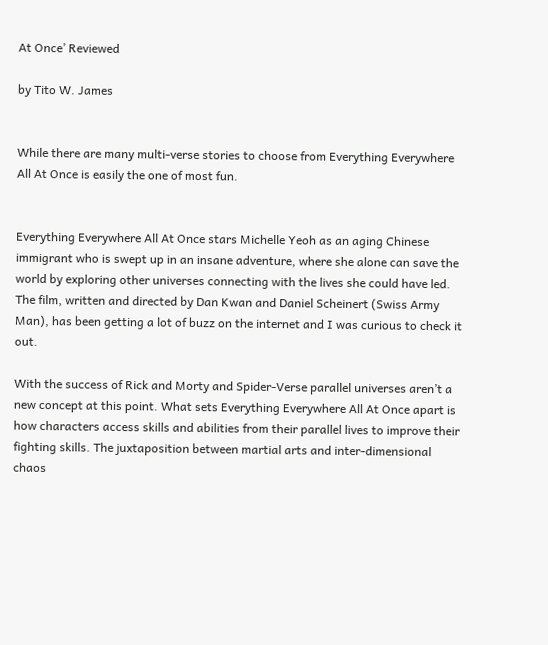At Once’ Reviewed

by Tito W. James


While there are many multi-verse stories to choose from Everything Everywhere All At Once is easily the one of most fun.


Everything Everywhere All At Once stars Michelle Yeoh as an aging Chinese immigrant who is swept up in an insane adventure, where she alone can save the world by exploring other universes connecting with the lives she could have led. The film, written and directed by Dan Kwan and Daniel Scheinert (Swiss Army Man), has been getting a lot of buzz on the internet and I was curious to check it out.

With the success of Rick and Morty and Spider-Verse parallel universes aren’t a new concept at this point. What sets Everything Everywhere All At Once apart is how characters access skills and abilities from their parallel lives to improve their fighting skills. The juxtaposition between martial arts and inter-dimensional chaos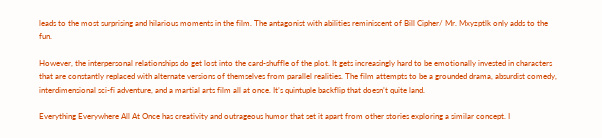leads to the most surprising and hilarious moments in the film. The antagonist with abilities reminiscent of Bill Cipher/ Mr. Mxyzptlk only adds to the fun.

However, the interpersonal relationships do get lost into the card-shuffle of the plot. It gets increasingly hard to be emotionally invested in characters that are constantly replaced with alternate versions of themselves from parallel realities. The film attempts to be a grounded drama, absurdist comedy, interdimensional sci-fi adventure, and a martial arts film all at once. It’s quintuple backflip that doesn’t quite land.

Everything Everywhere All At Once has creativity and outrageous humor that set it apart from other stories exploring a similar concept. I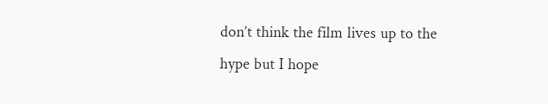don’t think the film lives up to the hype but I hope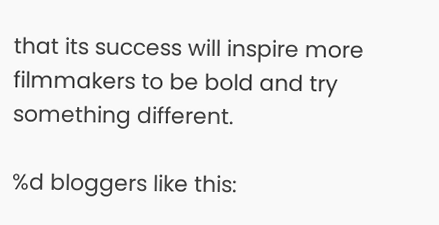that its success will inspire more filmmakers to be bold and try something different.

%d bloggers like this: